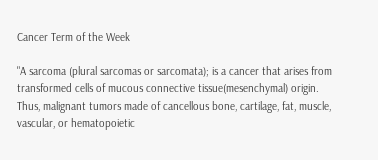Cancer Term of the Week

"A sarcoma (plural sarcomas or sarcomata); is a cancer that arises from transformed cells of mucous connective tissue(mesenchymal) origin. Thus, malignant tumors made of cancellous bone, cartilage, fat, muscle, vascular, or hematopoietic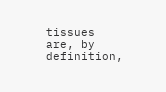tissues are, by definition,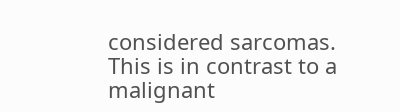considered sarcomas. This is in contrast to a malignant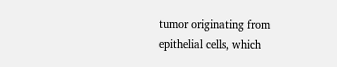tumor originating from epithelial cells, which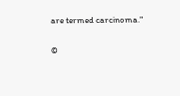are termed carcinoma."

©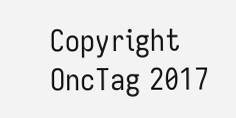Copyright OncTag 2017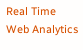Real Time Web Analytics